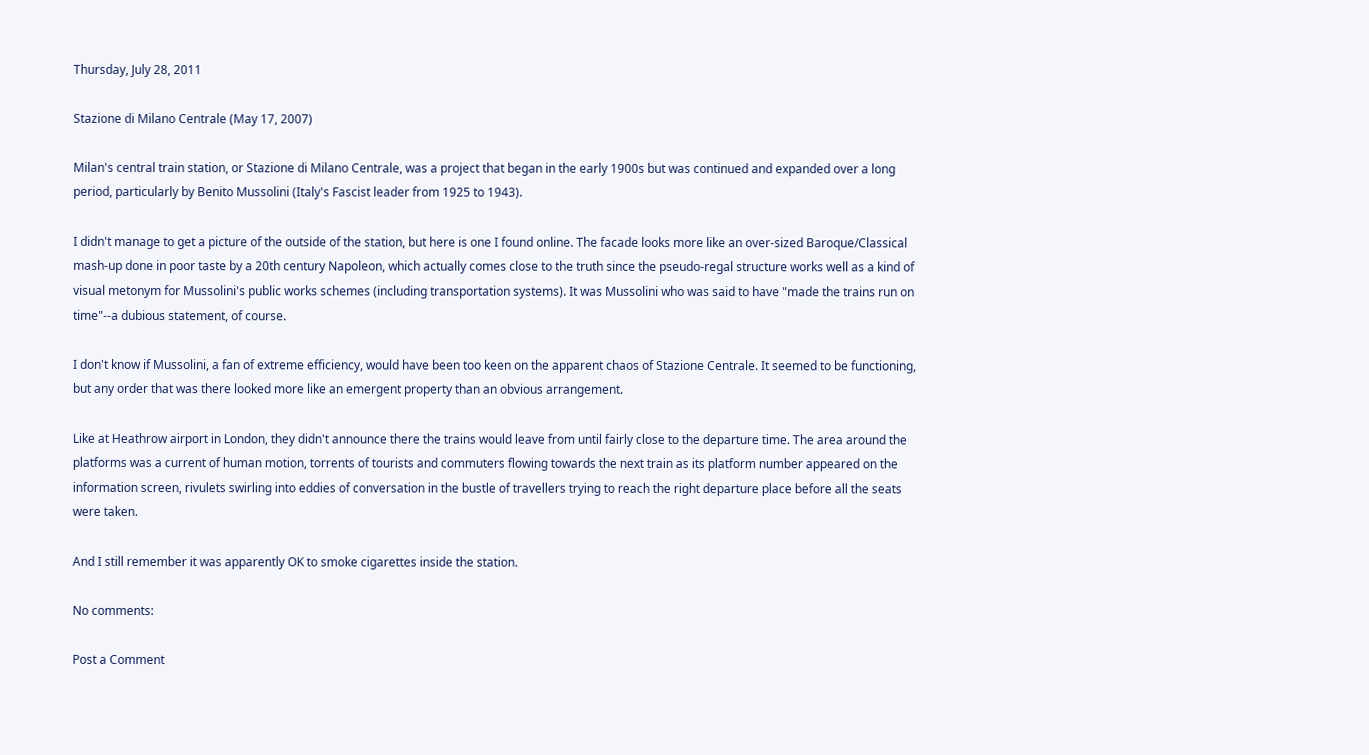Thursday, July 28, 2011

Stazione di Milano Centrale (May 17, 2007)

Milan's central train station, or Stazione di Milano Centrale, was a project that began in the early 1900s but was continued and expanded over a long period, particularly by Benito Mussolini (Italy's Fascist leader from 1925 to 1943).

I didn't manage to get a picture of the outside of the station, but here is one I found online. The facade looks more like an over-sized Baroque/Classical mash-up done in poor taste by a 20th century Napoleon, which actually comes close to the truth since the pseudo-regal structure works well as a kind of visual metonym for Mussolini's public works schemes (including transportation systems). It was Mussolini who was said to have "made the trains run on time"--a dubious statement, of course.

I don't know if Mussolini, a fan of extreme efficiency, would have been too keen on the apparent chaos of Stazione Centrale. It seemed to be functioning, but any order that was there looked more like an emergent property than an obvious arrangement.

Like at Heathrow airport in London, they didn't announce there the trains would leave from until fairly close to the departure time. The area around the platforms was a current of human motion, torrents of tourists and commuters flowing towards the next train as its platform number appeared on the information screen, rivulets swirling into eddies of conversation in the bustle of travellers trying to reach the right departure place before all the seats were taken.

And I still remember it was apparently OK to smoke cigarettes inside the station.

No comments:

Post a Comment